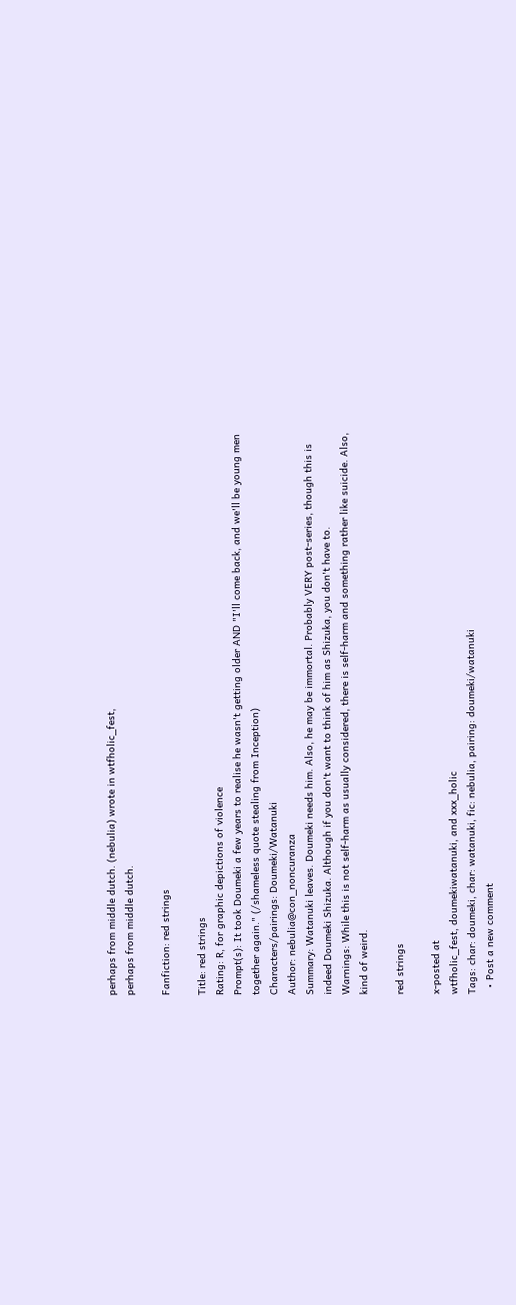perhaps from middle dutch. (nebulia) wrote in wtfholic_fest,
perhaps from middle dutch.

Fanfiction: red strings

Title: red strings
Rating: R, for graphic depictions of violence
Prompt(s): It took Doumeki a few years to realise he wasn't getting older AND "I'll come back, and we'll be young men together again." (/shameless quote stealing from Inception)
Characters/pairings: Doumeki/Watanuki
Author: nebulia@con_noncuranza
Summary: Watanuki leaves. Doumeki needs him. Also, he may be immortal. Probably VERY post-series, though this is indeed Doumeki Shizuka. Although if you don't want to think of him as Shizuka, you don't have to.
Warnings: While this is not self-harm as usually considered, there is self-harm and something rather like suicide. Also, kind of weird.

red strings

x-posted at
wtfholic_fest, doumekiwatanuki, and xxx_holic
Tags: char: doumeki, char: watanuki, fic: nebulia, pairing: doumeki/watanuki
  • Post a new comment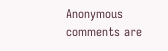Anonymous comments are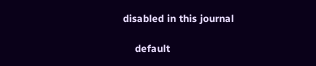disabled in this journal

    default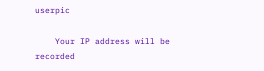userpic

    Your IP address will be recorded